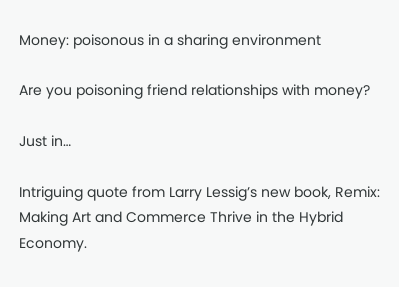Money: poisonous in a sharing environment

Are you poisoning friend relationships with money?

Just in…

Intriguing quote from Larry Lessig’s new book, Remix: Making Art and Commerce Thrive in the Hybrid Economy.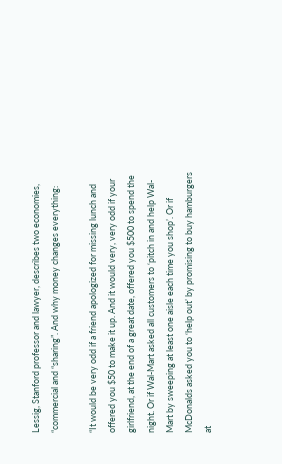Lessig, Stanford professor and lawyer, describes two economies, “commercial and “sharing”. And why money changes everything:

“It would be very odd if a friend apologized for missing lunch and offered you $50 to make it up. And it would very, very odd if your girlfriend, at the end of a great date, offered you $500 to spend the night. Or if Wal-Mart asked all customers to ‘pitch in and help Wal-Mart by sweeping at least one aisle each time you shop’. Or if McDonalds asked you to ‘help out’ by promising to buy hamburgers at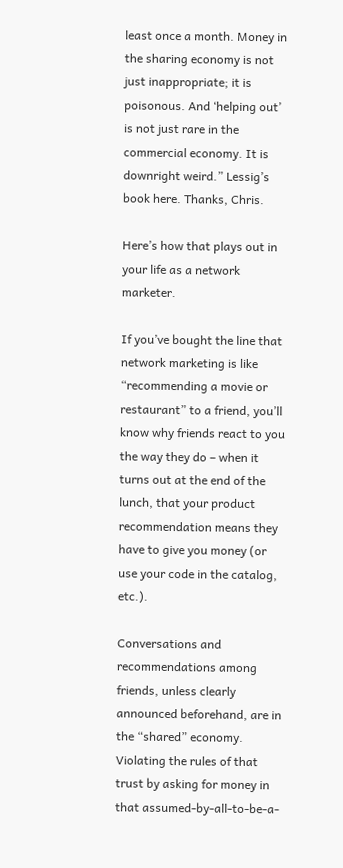least once a month. Money in the sharing economy is not just inappropriate; it is poisonous. And ‘helping out’ is not just rare in the commercial economy. It is downright weird.” Lessig’s book here. Thanks, Chris.

Here’s how that plays out in your life as a network marketer.

If you’ve bought the line that network marketing is like “recommending a movie or restaurant” to a friend, you’ll know why friends react to you the way they do – when it turns out at the end of the lunch, that your product recommendation means they have to give you money (or use your code in the catalog, etc.).

Conversations and recommendations among friends, unless clearly announced beforehand, are in the “shared” economy. Violating the rules of that trust by asking for money in that assumed-by-all-to-be-a-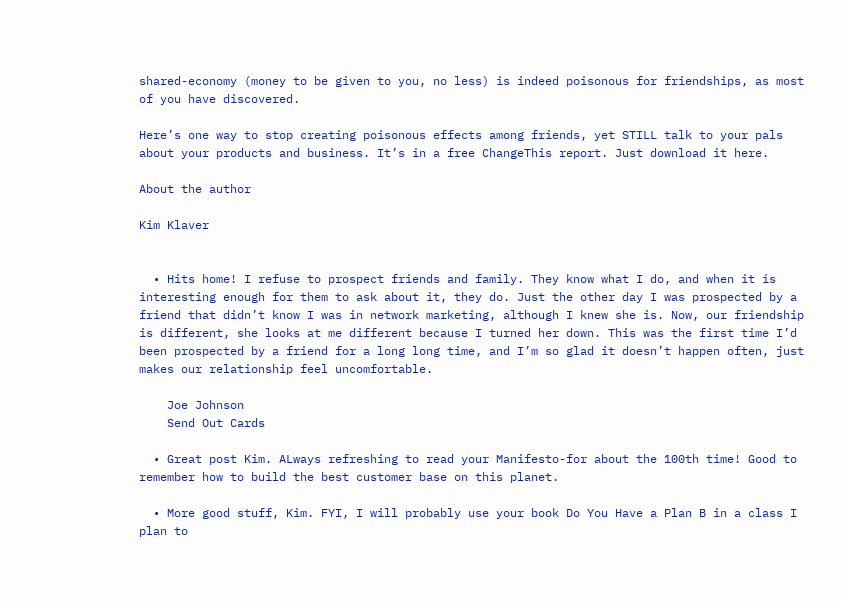shared-economy (money to be given to you, no less) is indeed poisonous for friendships, as most of you have discovered.

Here’s one way to stop creating poisonous effects among friends, yet STILL talk to your pals about your products and business. It’s in a free ChangeThis report. Just download it here.

About the author

Kim Klaver


  • Hits home! I refuse to prospect friends and family. They know what I do, and when it is interesting enough for them to ask about it, they do. Just the other day I was prospected by a friend that didn’t know I was in network marketing, although I knew she is. Now, our friendship is different, she looks at me different because I turned her down. This was the first time I’d been prospected by a friend for a long long time, and I’m so glad it doesn’t happen often, just makes our relationship feel uncomfortable.

    Joe Johnson
    Send Out Cards

  • Great post Kim. ALways refreshing to read your Manifesto-for about the 100th time! Good to remember how to build the best customer base on this planet.

  • More good stuff, Kim. FYI, I will probably use your book Do You Have a Plan B in a class I plan to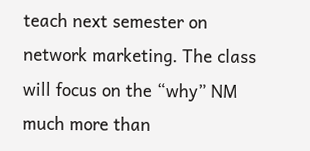teach next semester on network marketing. The class will focus on the “why” NM much more than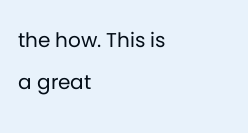the how. This is a great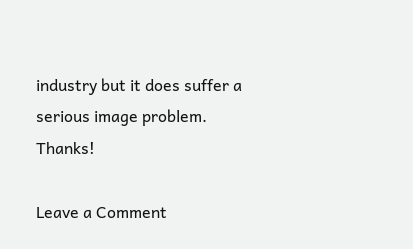industry but it does suffer a serious image problem. Thanks!

Leave a Comment